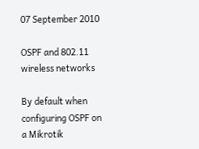07 September 2010

OSPF and 802.11 wireless networks

By default when configuring OSPF on a Mikrotik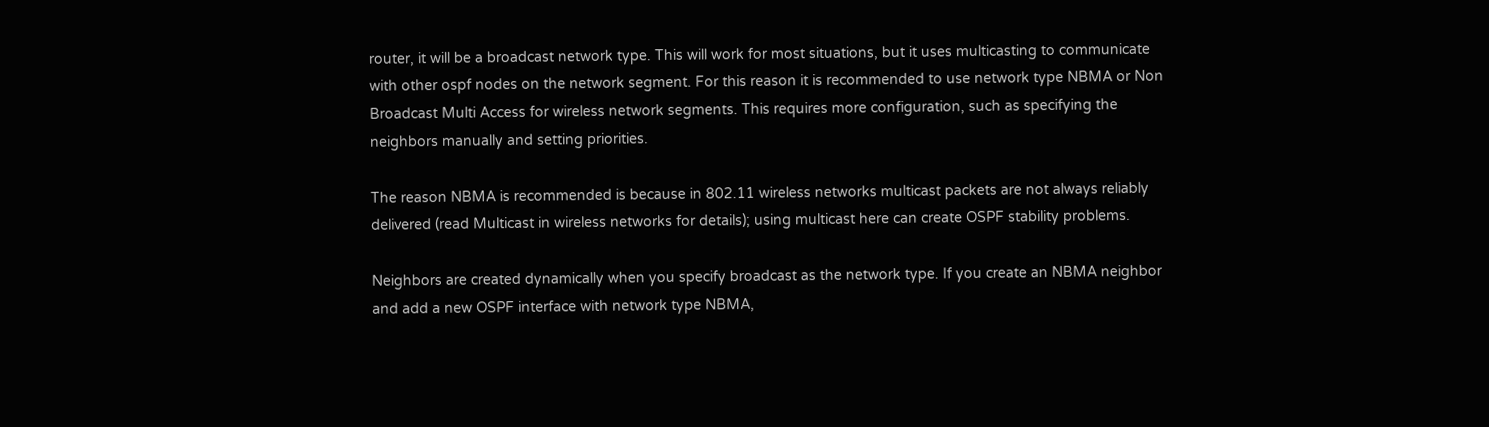router, it will be a broadcast network type. This will work for most situations, but it uses multicasting to communicate with other ospf nodes on the network segment. For this reason it is recommended to use network type NBMA or Non Broadcast Multi Access for wireless network segments. This requires more configuration, such as specifying the neighbors manually and setting priorities.

The reason NBMA is recommended is because in 802.11 wireless networks multicast packets are not always reliably delivered (read Multicast in wireless networks for details); using multicast here can create OSPF stability problems.

Neighbors are created dynamically when you specify broadcast as the network type. If you create an NBMA neighbor and add a new OSPF interface with network type NBMA,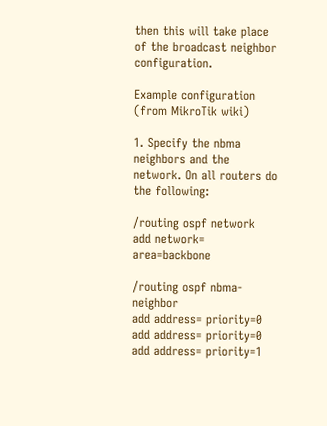then this will take place of the broadcast neighbor configuration.

Example configuration (from MikroTik wiki)

1. Specify the nbma neighbors and the network. On all routers do the following:

/routing ospf network
add network= area=backbone

/routing ospf nbma-neighbor
add address= priority=0
add address= priority=0
add address= priority=1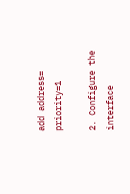add address= priority=1

2. Configure the interface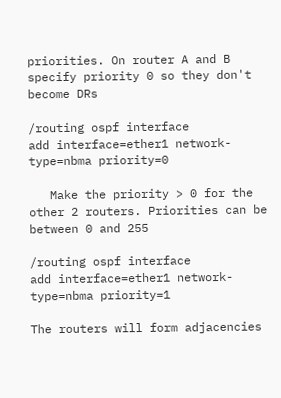priorities. On router A and B specify priority 0 so they don't become DRs

/routing ospf interface
add interface=ether1 network-type=nbma priority=0

   Make the priority > 0 for the other 2 routers. Priorities can be between 0 and 255

/routing ospf interface
add interface=ether1 network-type=nbma priority=1

The routers will form adjacencies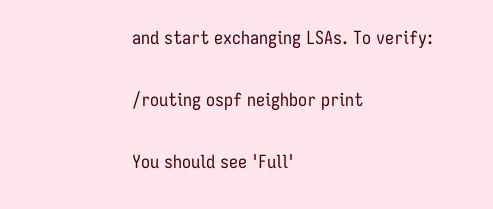and start exchanging LSAs. To verify:

/routing ospf neighbor print

You should see 'Full'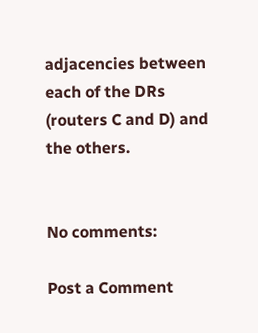adjacencies between each of the DRs (routers C and D) and the others.


No comments:

Post a Comment